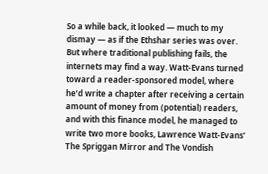So a while back, it looked — much to my dismay — as if the Ethshar series was over. But where traditional publishing fails, the internets may find a way. Watt-Evans turned toward a reader-sponsored model, where he’d write a chapter after receiving a certain amount of money from (potential) readers, and with this finance model, he managed to write two more books, Lawrence Watt-Evans’ The Spriggan Mirror and The Vondish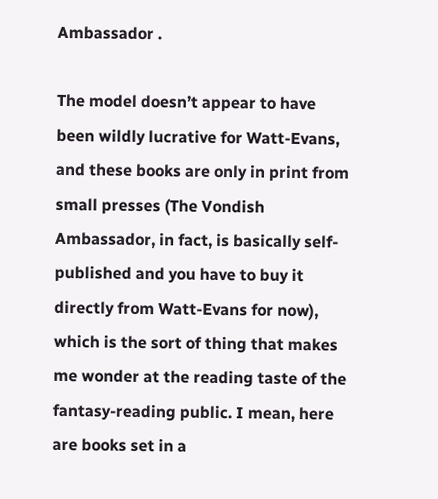Ambassador .

The model doesn’t appear to have been wildly lucrative for Watt-Evans, and these books are only in print from small presses (The Vondish Ambassador, in fact, is basically self-published and you have to buy it directly from Watt-Evans for now), which is the sort of thing that makes me wonder at the reading taste of the fantasy-reading public. I mean, here are books set in a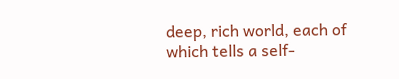deep, rich world, each of which tells a self-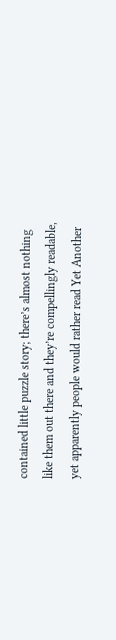contained little puzzle story; there’s almost nothing like them out there and they’re compellingly readable, yet apparently people would rather read Yet Another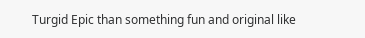Turgid Epic than something fun and original like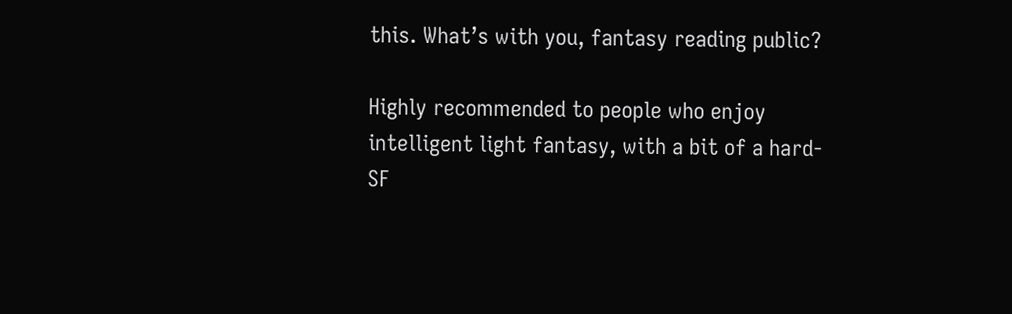this. What’s with you, fantasy reading public?

Highly recommended to people who enjoy intelligent light fantasy, with a bit of a hard-SF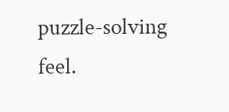puzzle-solving feel.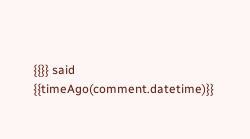{{}} said {{timeAgo(comment.datetime)}}